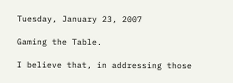Tuesday, January 23, 2007

Gaming the Table.

I believe that, in addressing those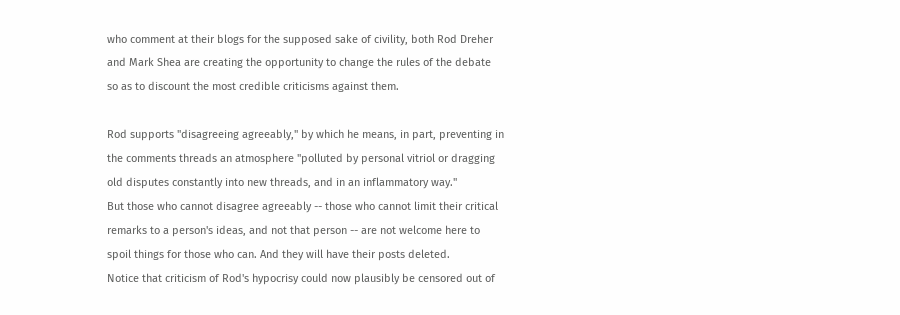who comment at their blogs for the supposed sake of civility, both Rod Dreher and Mark Shea are creating the opportunity to change the rules of the debate so as to discount the most credible criticisms against them.

Rod supports "disagreeing agreeably," by which he means, in part, preventing in the comments threads an atmosphere "polluted by personal vitriol or dragging old disputes constantly into new threads, and in an inflammatory way."
But those who cannot disagree agreeably -- those who cannot limit their critical remarks to a person's ideas, and not that person -- are not welcome here to spoil things for those who can. And they will have their posts deleted.
Notice that criticism of Rod's hypocrisy could now plausibly be censored out of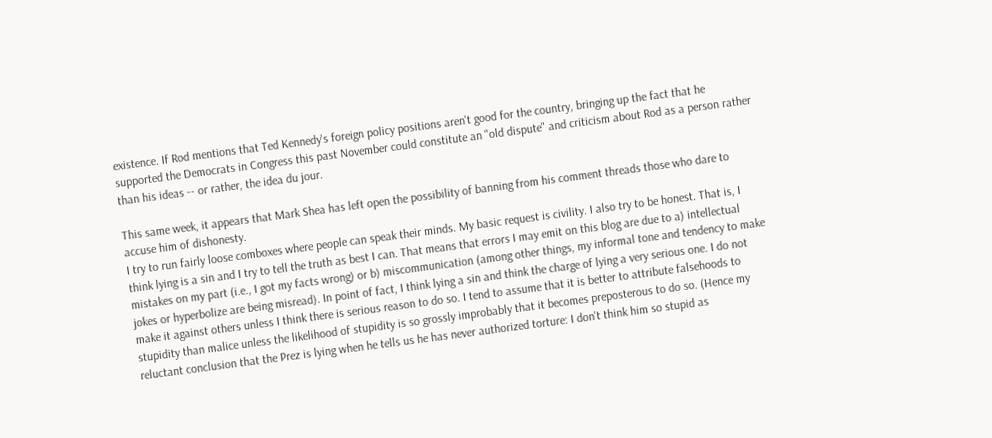existence. If Rod mentions that Ted Kennedy's foreign policy positions aren't good for the country, bringing up the fact that he supported the Democrats in Congress this past November could constitute an "old dispute" and criticism about Rod as a person rather than his ideas -- or rather, the idea du jour.

This same week, it appears that Mark Shea has left open the possibility of banning from his comment threads those who dare to accuse him of dishonesty.
I try to run fairly loose comboxes where people can speak their minds. My basic request is civility. I also try to be honest. That is, I think lying is a sin and I try to tell the truth as best I can. That means that errors I may emit on this blog are due to a) intellectual mistakes on my part (i.e., I got my facts wrong) or b) miscommunication (among other things, my informal tone and tendency to make jokes or hyperbolize are being misread). In point of fact, I think lying a sin and think the charge of lying a very serious one. I do not make it against others unless I think there is serious reason to do so. I tend to assume that it is better to attribute falsehoods to stupidity than malice unless the likelihood of stupidity is so grossly improbably that it becomes preposterous to do so. (Hence my reluctant conclusion that the Prez is lying when he tells us he has never authorized torture: I don't think him so stupid as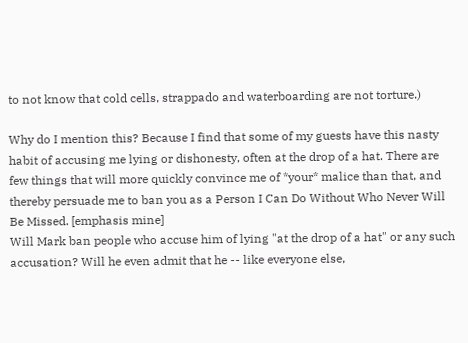to not know that cold cells, strappado and waterboarding are not torture.)

Why do I mention this? Because I find that some of my guests have this nasty habit of accusing me lying or dishonesty, often at the drop of a hat. There are few things that will more quickly convince me of *your* malice than that, and thereby persuade me to ban you as a Person I Can Do Without Who Never Will Be Missed. [emphasis mine]
Will Mark ban people who accuse him of lying "at the drop of a hat" or any such accusation? Will he even admit that he -- like everyone else,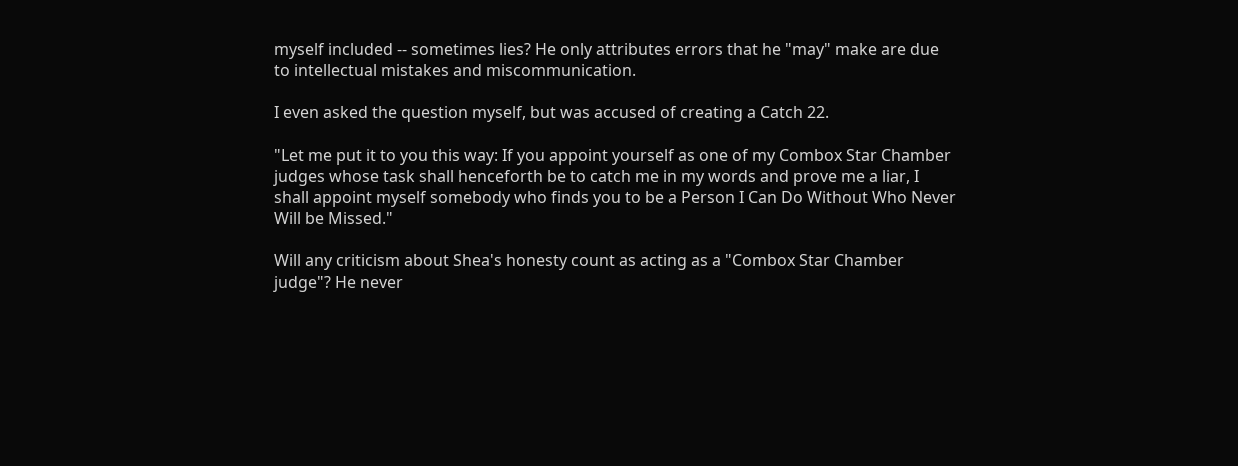myself included -- sometimes lies? He only attributes errors that he "may" make are due to intellectual mistakes and miscommunication.

I even asked the question myself, but was accused of creating a Catch 22.

"Let me put it to you this way: If you appoint yourself as one of my Combox Star Chamber judges whose task shall henceforth be to catch me in my words and prove me a liar, I shall appoint myself somebody who finds you to be a Person I Can Do Without Who Never Will be Missed."

Will any criticism about Shea's honesty count as acting as a "Combox Star Chamber judge"? He never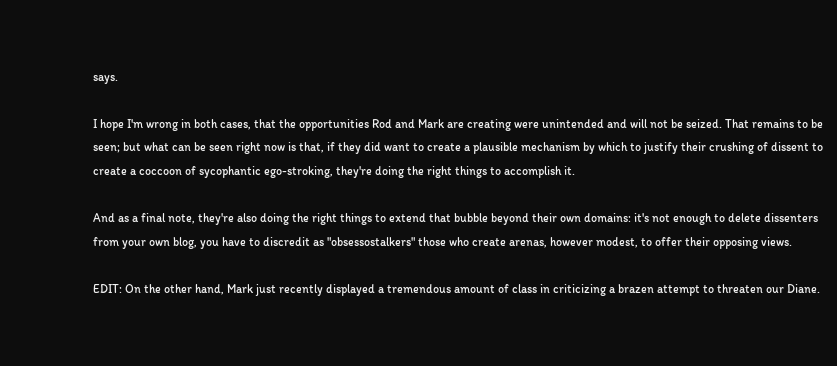says.

I hope I'm wrong in both cases, that the opportunities Rod and Mark are creating were unintended and will not be seized. That remains to be seen; but what can be seen right now is that, if they did want to create a plausible mechanism by which to justify their crushing of dissent to create a coccoon of sycophantic ego-stroking, they're doing the right things to accomplish it.

And as a final note, they're also doing the right things to extend that bubble beyond their own domains: it's not enough to delete dissenters from your own blog, you have to discredit as "obsessostalkers" those who create arenas, however modest, to offer their opposing views.

EDIT: On the other hand, Mark just recently displayed a tremendous amount of class in criticizing a brazen attempt to threaten our Diane.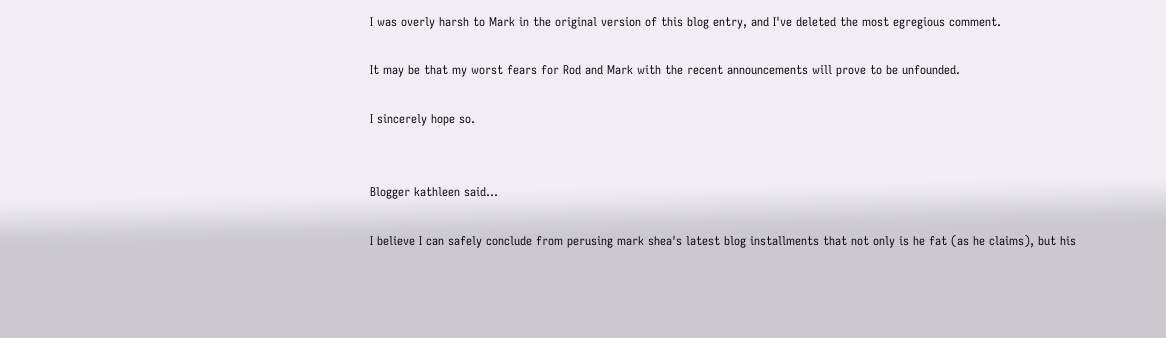I was overly harsh to Mark in the original version of this blog entry, and I've deleted the most egregious comment.

It may be that my worst fears for Rod and Mark with the recent announcements will prove to be unfounded.

I sincerely hope so.


Blogger kathleen said...

I believe I can safely conclude from perusing mark shea's latest blog installments that not only is he fat (as he claims), but his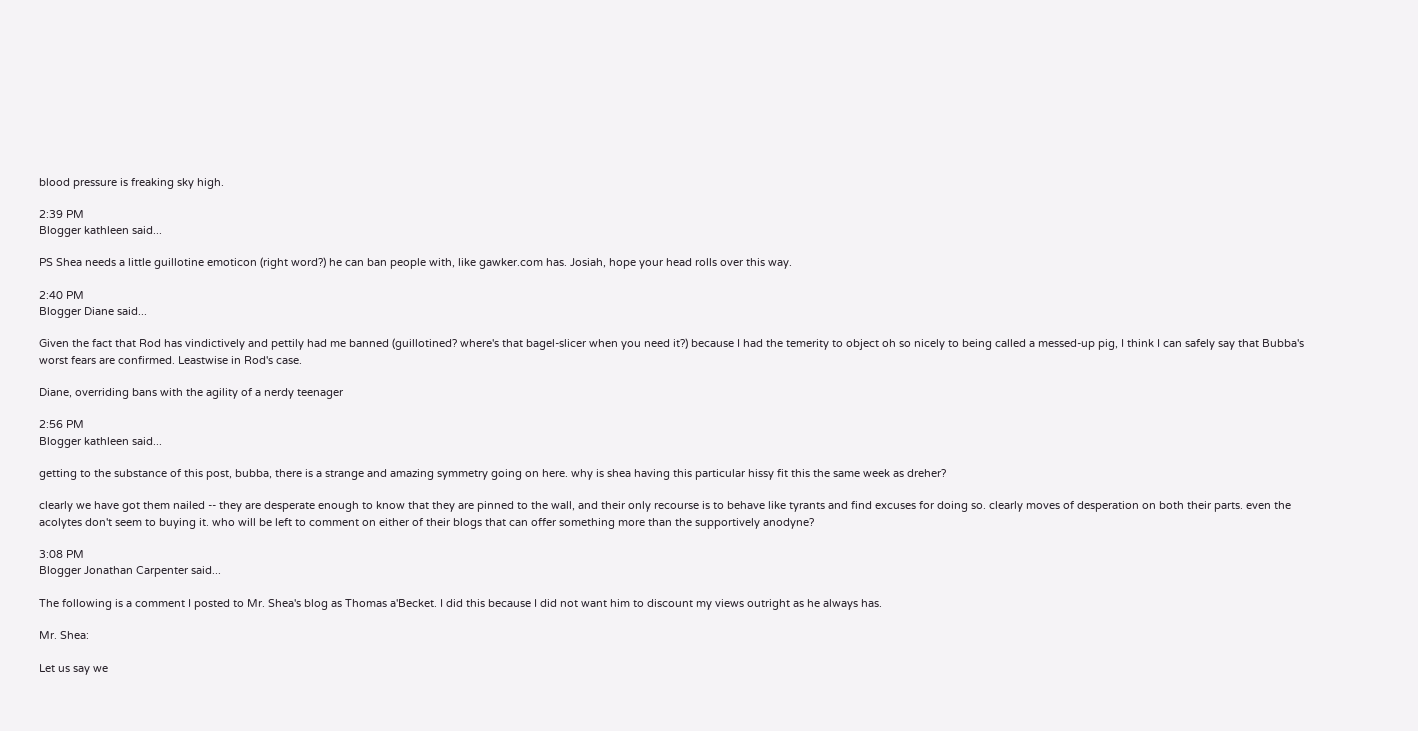blood pressure is freaking sky high.

2:39 PM
Blogger kathleen said...

PS Shea needs a little guillotine emoticon (right word?) he can ban people with, like gawker.com has. Josiah, hope your head rolls over this way.

2:40 PM
Blogger Diane said...

Given the fact that Rod has vindictively and pettily had me banned (guillotined? where's that bagel-slicer when you need it?) because I had the temerity to object oh so nicely to being called a messed-up pig, I think I can safely say that Bubba's worst fears are confirmed. Leastwise in Rod's case.

Diane, overriding bans with the agility of a nerdy teenager

2:56 PM
Blogger kathleen said...

getting to the substance of this post, bubba, there is a strange and amazing symmetry going on here. why is shea having this particular hissy fit this the same week as dreher?

clearly we have got them nailed -- they are desperate enough to know that they are pinned to the wall, and their only recourse is to behave like tyrants and find excuses for doing so. clearly moves of desperation on both their parts. even the acolytes don't seem to buying it. who will be left to comment on either of their blogs that can offer something more than the supportively anodyne?

3:08 PM
Blogger Jonathan Carpenter said...

The following is a comment I posted to Mr. Shea's blog as Thomas a'Becket. I did this because I did not want him to discount my views outright as he always has.

Mr. Shea:

Let us say we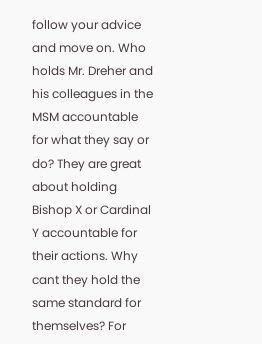follow your advice and move on. Who holds Mr. Dreher and his colleagues in the MSM accountable for what they say or do? They are great about holding Bishop X or Cardinal Y accountable for their actions. Why cant they hold the same standard for themselves? For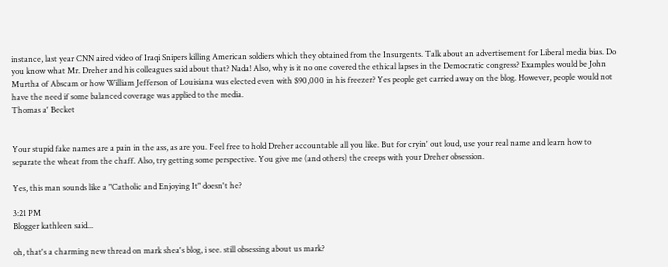instance, last year CNN aired video of Iraqi Snipers killing American soldiers which they obtained from the Insurgents. Talk about an advertisement for Liberal media bias. Do you know what Mr. Dreher and his colleagues said about that? Nada! Also, why is it no one covered the ethical lapses in the Democratic congress? Examples would be John Murtha of Abscam or how William Jefferson of Louisiana was elected even with $90,000 in his freezer? Yes people get carried away on the blog. However, people would not have the need if some balanced coverage was applied to the media.
Thomas a' Becket


Your stupid fake names are a pain in the ass, as are you. Feel free to hold Dreher accountable all you like. But for cryin' out loud, use your real name and learn how to separate the wheat from the chaff. Also, try getting some perspective. You give me (and others) the creeps with your Dreher obsession.

Yes, this man sounds like a "Catholic and Enjoying It" doesn't he?

3:21 PM
Blogger kathleen said...

oh, that's a charming new thread on mark shea's blog, i see. still obsessing about us mark?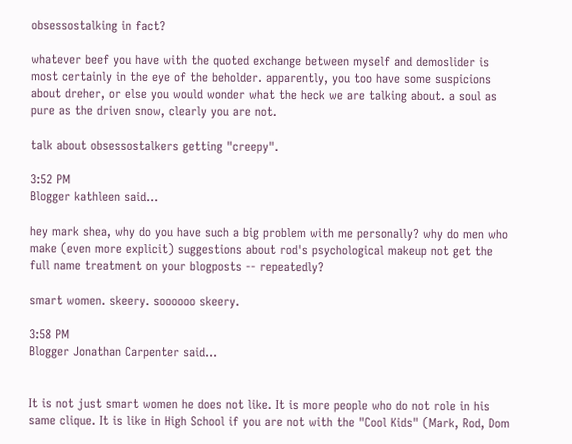obsessostalking in fact?

whatever beef you have with the quoted exchange between myself and demoslider is most certainly in the eye of the beholder. apparently, you too have some suspicions about dreher, or else you would wonder what the heck we are talking about. a soul as pure as the driven snow, clearly you are not.

talk about obsessostalkers getting "creepy".

3:52 PM
Blogger kathleen said...

hey mark shea, why do you have such a big problem with me personally? why do men who make (even more explicit) suggestions about rod's psychological makeup not get the full name treatment on your blogposts -- repeatedly?

smart women. skeery. soooooo skeery.

3:58 PM
Blogger Jonathan Carpenter said...


It is not just smart women he does not like. It is more people who do not role in his same clique. It is like in High School if you are not with the "Cool Kids" (Mark, Rod, Dom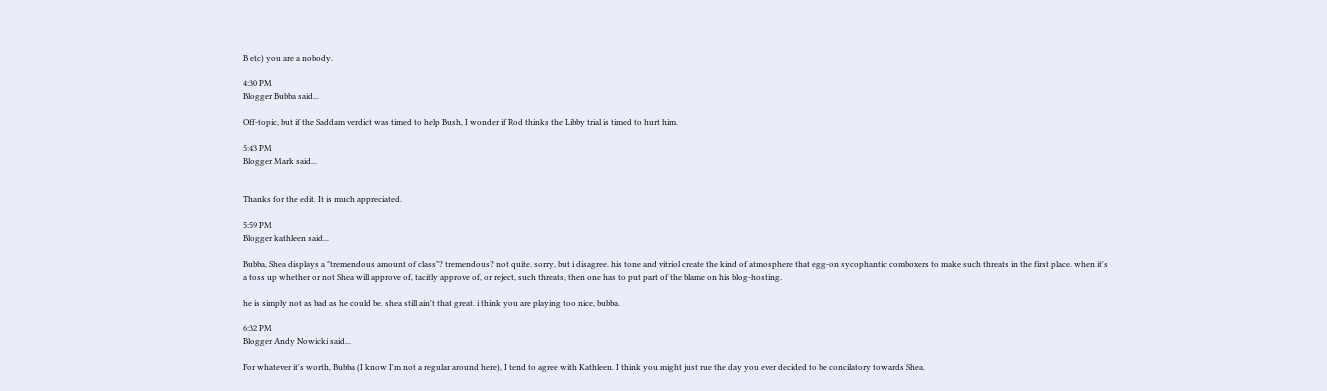B etc) you are a nobody.

4:30 PM
Blogger Bubba said...

Off-topic, but if the Saddam verdict was timed to help Bush, I wonder if Rod thinks the Libby trial is timed to hurt him.

5:43 PM
Blogger Mark said...


Thanks for the edit. It is much appreciated.

5:59 PM
Blogger kathleen said...

Bubba, Shea displays a "tremendous amount of class"? tremendous? not quite. sorry, but i disagree. his tone and vitriol create the kind of atmosphere that egg-on sycophantic comboxers to make such threats in the first place. when it's a toss up whether or not Shea will approve of, tacitly approve of, or reject, such threats, then one has to put part of the blame on his blog-hosting.

he is simply not as bad as he could be. shea still ain't that great. i think you are playing too nice, bubba.

6:32 PM
Blogger Andy Nowicki said...

For whatever it's worth, Bubba (I know I'm not a regular around here), I tend to agree with Kathleen. I think you might just rue the day you ever decided to be concilatory towards Shea.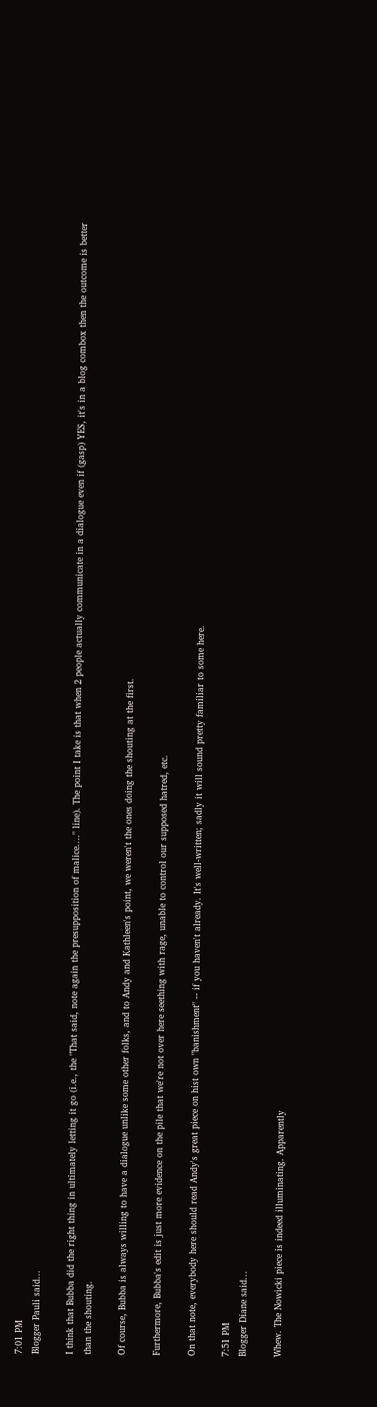7:01 PM
Blogger Pauli said...

I think that Bubba did the right thing in ultimately letting it go (i.e., the "That said, note again the presupposition of malice...." line). The point I take is that when 2 people actually communicate in a dialogue even if (gasp) YES, it's in a blog combox then the outcome is better than the shouting.

Of course, Bubba is always willing to have a dialogue unlike some other folks, and to Andy and Kathleen's point, we weren't the ones doing the shouting at the first.

Furthermore, Bubba's edit is just more evidence on the pile that we're not over here seething with rage, unable to control our supposed hatred, etc.

On that note, everybody here should read Andy's great piece on hist own "banishment" -- if you haven't already. It's well-written; sadly it will sound pretty familiar to some here.

7:51 PM
Blogger Diane said...

Whew. The Nowicki piece is indeed illuminating. Apparently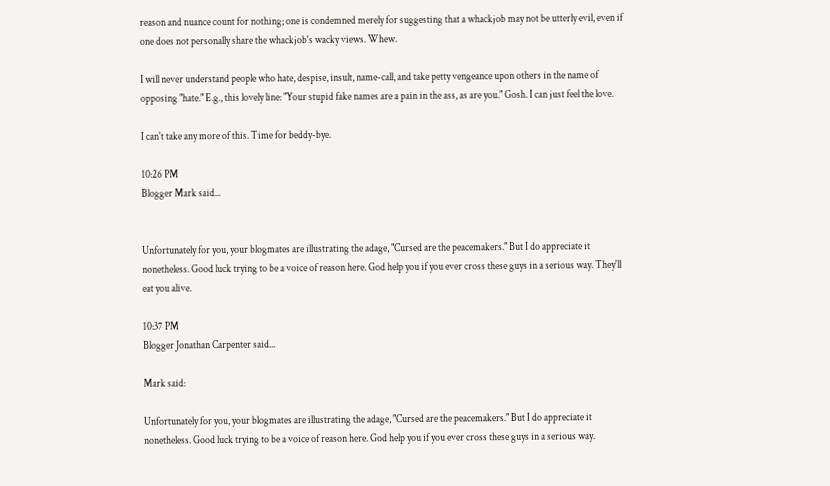reason and nuance count for nothing; one is condemned merely for suggesting that a whackjob may not be utterly evil, even if one does not personally share the whackjob's wacky views. Whew.

I will never understand people who hate, despise, insult, name-call, and take petty vengeance upon others in the name of opposing "hate." E.g., this lovely line: "Your stupid fake names are a pain in the ass, as are you." Gosh. I can just feel the love.

I can't take any more of this. Time for beddy-bye.

10:26 PM
Blogger Mark said...


Unfortunately for you, your blogmates are illustrating the adage, "Cursed are the peacemakers." But I do appreciate it nonetheless. Good luck trying to be a voice of reason here. God help you if you ever cross these guys in a serious way. They'll eat you alive.

10:37 PM
Blogger Jonathan Carpenter said...

Mark said:

Unfortunately for you, your blogmates are illustrating the adage, "Cursed are the peacemakers." But I do appreciate it nonetheless. Good luck trying to be a voice of reason here. God help you if you ever cross these guys in a serious way.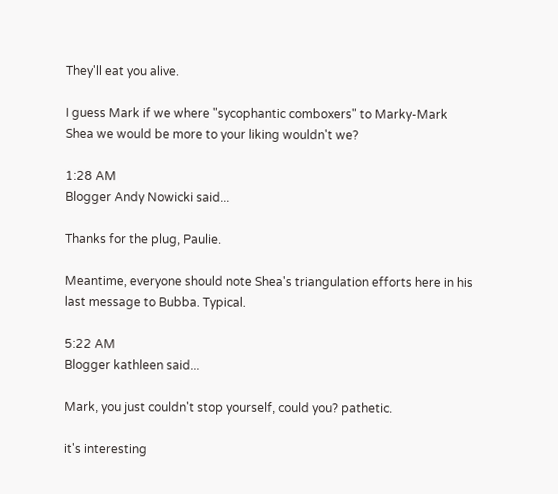They'll eat you alive.

I guess Mark if we where "sycophantic comboxers" to Marky-Mark Shea we would be more to your liking wouldn't we?

1:28 AM
Blogger Andy Nowicki said...

Thanks for the plug, Paulie.

Meantime, everyone should note Shea's triangulation efforts here in his last message to Bubba. Typical.

5:22 AM
Blogger kathleen said...

Mark, you just couldn't stop yourself, could you? pathetic.

it's interesting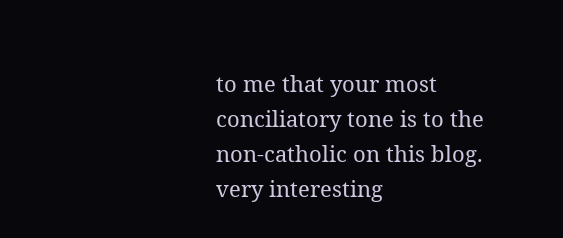to me that your most conciliatory tone is to the non-catholic on this blog. very interesting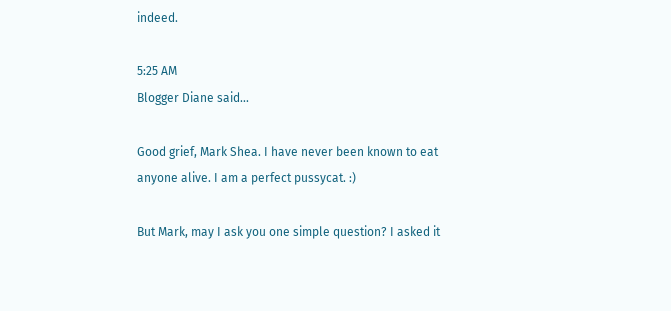indeed.

5:25 AM
Blogger Diane said...

Good grief, Mark Shea. I have never been known to eat anyone alive. I am a perfect pussycat. :)

But Mark, may I ask you one simple question? I asked it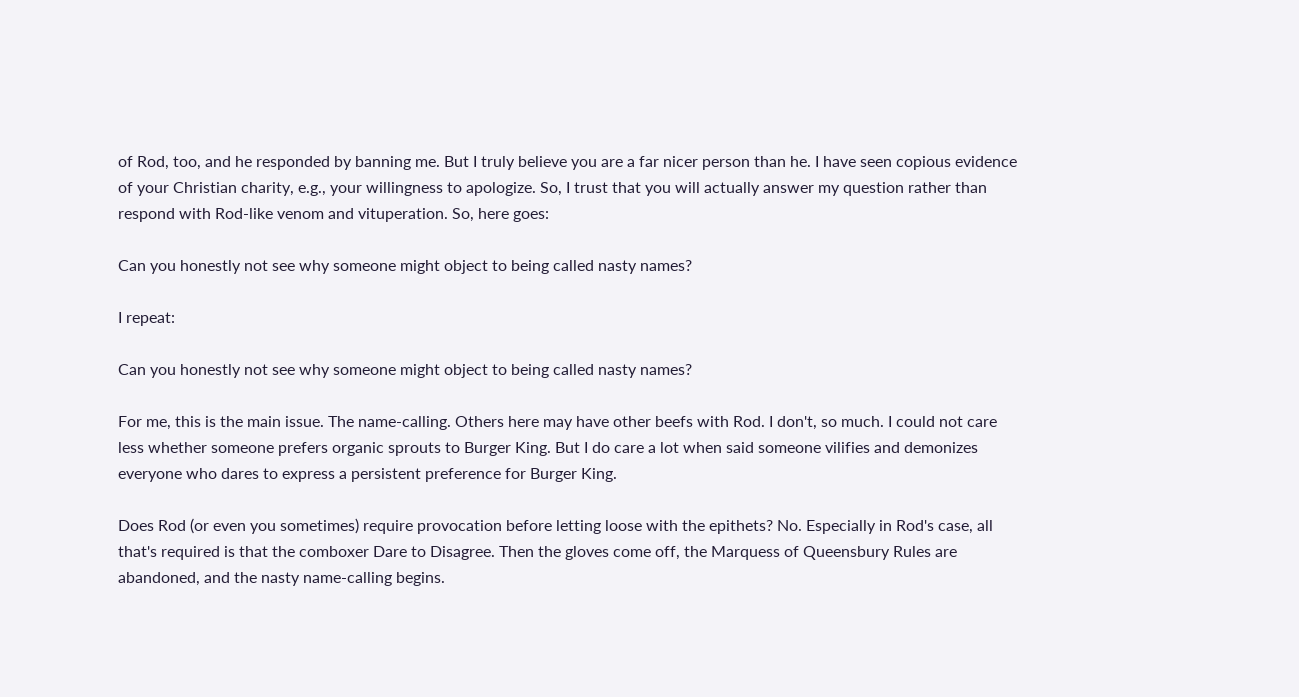of Rod, too, and he responded by banning me. But I truly believe you are a far nicer person than he. I have seen copious evidence of your Christian charity, e.g., your willingness to apologize. So, I trust that you will actually answer my question rather than respond with Rod-like venom and vituperation. So, here goes:

Can you honestly not see why someone might object to being called nasty names?

I repeat:

Can you honestly not see why someone might object to being called nasty names?

For me, this is the main issue. The name-calling. Others here may have other beefs with Rod. I don't, so much. I could not care less whether someone prefers organic sprouts to Burger King. But I do care a lot when said someone vilifies and demonizes everyone who dares to express a persistent preference for Burger King.

Does Rod (or even you sometimes) require provocation before letting loose with the epithets? No. Especially in Rod's case, all that's required is that the comboxer Dare to Disagree. Then the gloves come off, the Marquess of Queensbury Rules are abandoned, and the nasty name-calling begins.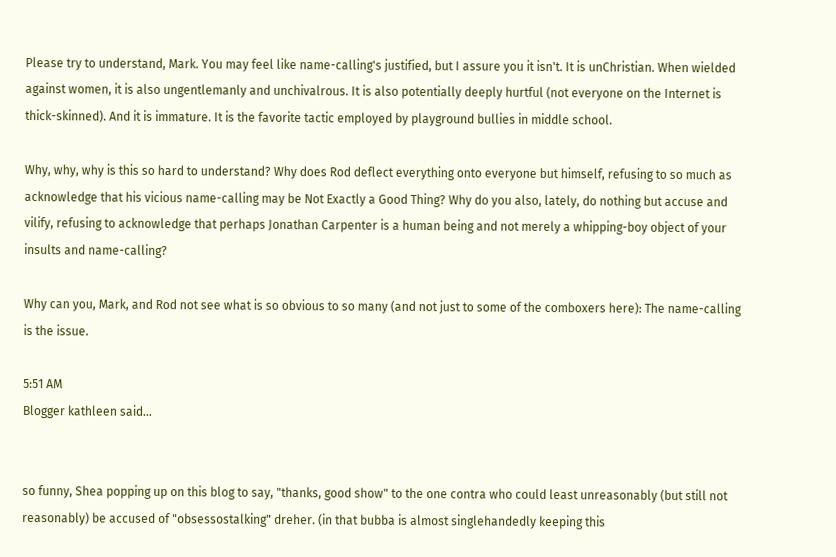Please try to understand, Mark. You may feel like name-calling's justified, but I assure you it isn't. It is unChristian. When wielded against women, it is also ungentlemanly and unchivalrous. It is also potentially deeply hurtful (not everyone on the Internet is thick-skinned). And it is immature. It is the favorite tactic employed by playground bullies in middle school.

Why, why, why is this so hard to understand? Why does Rod deflect everything onto everyone but himself, refusing to so much as acknowledge that his vicious name-calling may be Not Exactly a Good Thing? Why do you also, lately, do nothing but accuse and vilify, refusing to acknowledge that perhaps Jonathan Carpenter is a human being and not merely a whipping-boy object of your insults and name-calling?

Why can you, Mark, and Rod not see what is so obvious to so many (and not just to some of the comboxers here): The name-calling is the issue.

5:51 AM
Blogger kathleen said...


so funny, Shea popping up on this blog to say, "thanks, good show" to the one contra who could least unreasonably (but still not reasonably) be accused of "obsessostalking" dreher. (in that bubba is almost singlehandedly keeping this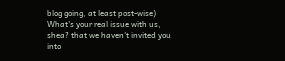blog going, at least post-wise) What's your real issue with us, shea? that we haven't invited you into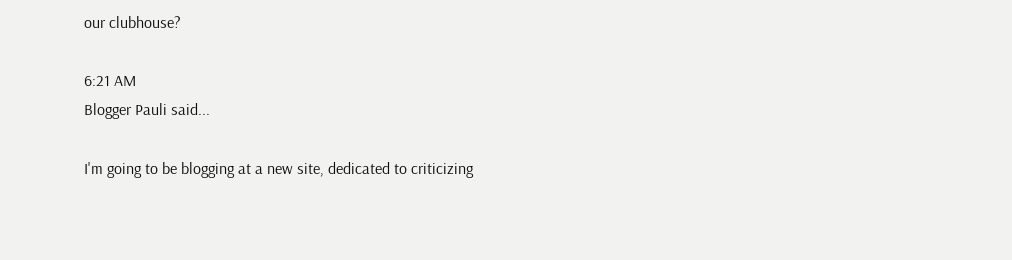our clubhouse?

6:21 AM
Blogger Pauli said...

I'm going to be blogging at a new site, dedicated to criticizing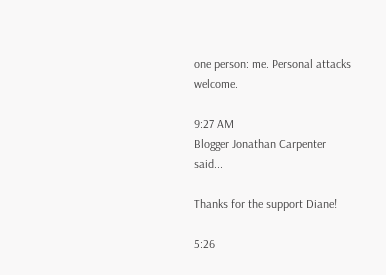one person: me. Personal attacks welcome.

9:27 AM
Blogger Jonathan Carpenter said...

Thanks for the support Diane!

5:26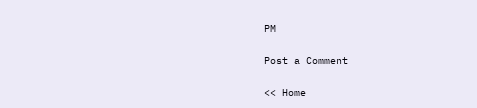PM

Post a Comment

<< Home